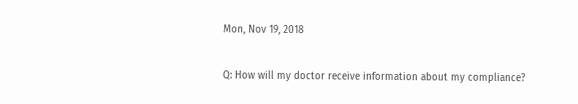Mon, Nov 19, 2018

Q: How will my doctor receive information about my compliance?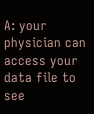A: your physician can access your data file to see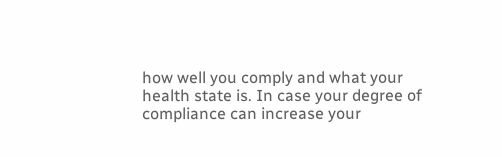how well you comply and what your health state is. In case your degree of compliance can increase your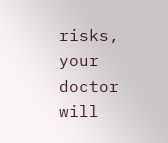risks, your doctor will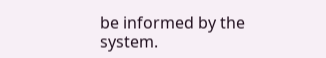be informed by the system.